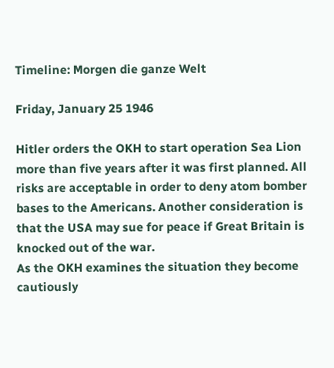Timeline: Morgen die ganze Welt

Friday, January 25 1946

Hitler orders the OKH to start operation Sea Lion more than five years after it was first planned. All risks are acceptable in order to deny atom bomber bases to the Americans. Another consideration is that the USA may sue for peace if Great Britain is knocked out of the war.
As the OKH examines the situation they become cautiously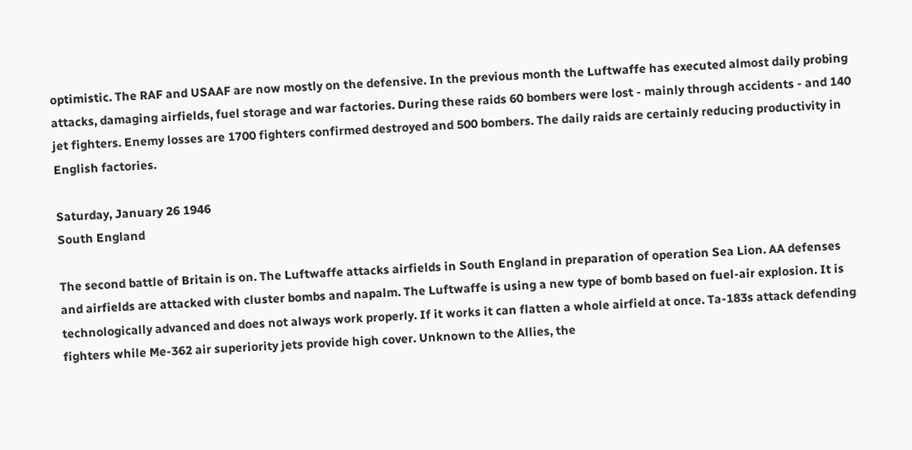optimistic. The RAF and USAAF are now mostly on the defensive. In the previous month the Luftwaffe has executed almost daily probing attacks, damaging airfields, fuel storage and war factories. During these raids 60 bombers were lost - mainly through accidents - and 140 jet fighters. Enemy losses are 1700 fighters confirmed destroyed and 500 bombers. The daily raids are certainly reducing productivity in English factories.

Saturday, January 26 1946
South England

The second battle of Britain is on. The Luftwaffe attacks airfields in South England in preparation of operation Sea Lion. AA defenses and airfields are attacked with cluster bombs and napalm. The Luftwaffe is using a new type of bomb based on fuel-air explosion. It is technologically advanced and does not always work properly. If it works it can flatten a whole airfield at once. Ta-183s attack defending fighters while Me-362 air superiority jets provide high cover. Unknown to the Allies, the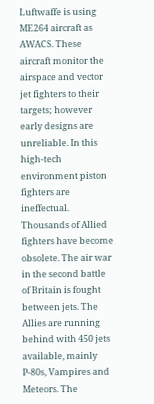Luftwaffe is using ME264 aircraft as AWACS. These aircraft monitor the airspace and vector jet fighters to their targets; however early designs are unreliable. In this high-tech environment piston fighters are ineffectual. Thousands of Allied fighters have become obsolete. The air war in the second battle of Britain is fought between jets. The Allies are running behind with 450 jets available, mainly P-80s, Vampires and Meteors. The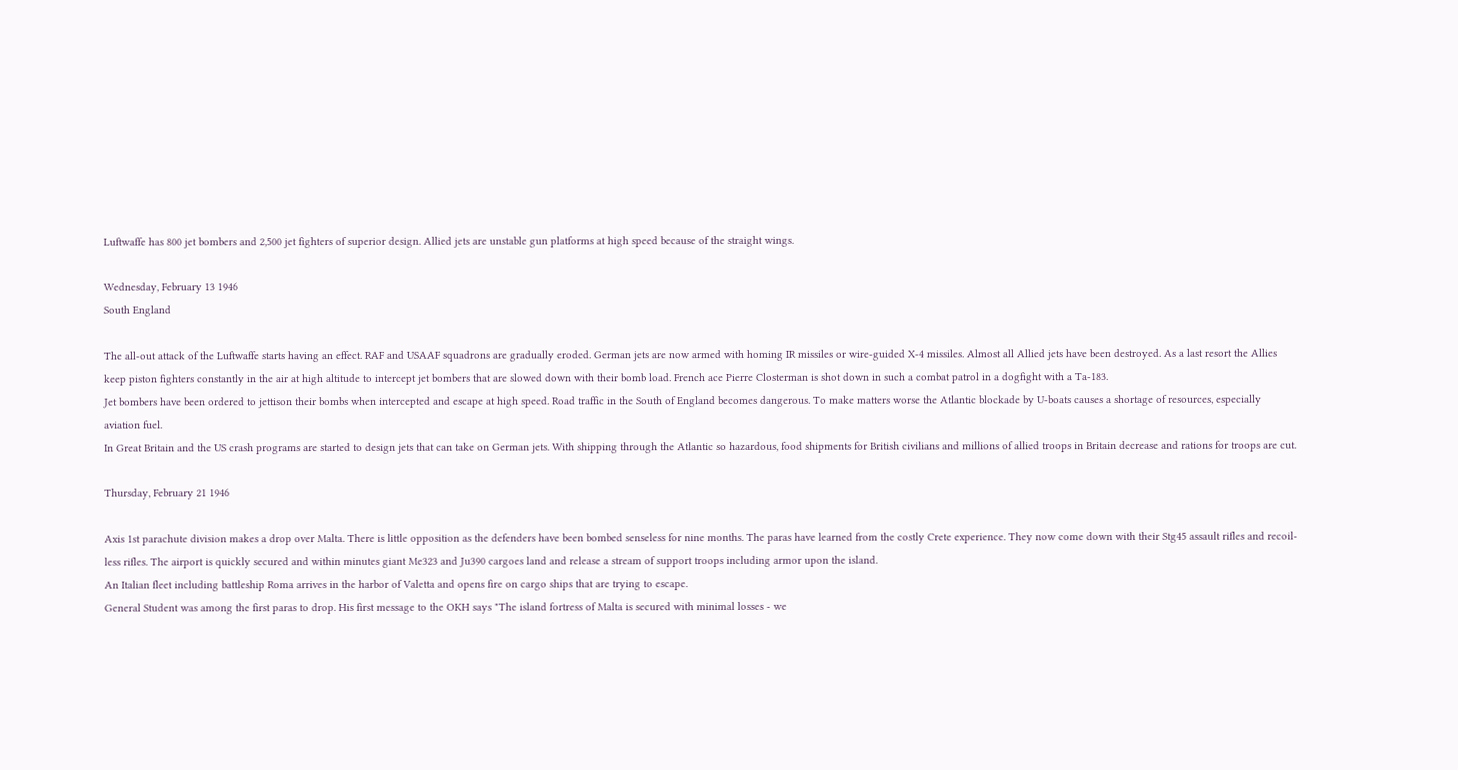Luftwaffe has 800 jet bombers and 2,500 jet fighters of superior design. Allied jets are unstable gun platforms at high speed because of the straight wings.

Wednesday, February 13 1946
South England

The all-out attack of the Luftwaffe starts having an effect. RAF and USAAF squadrons are gradually eroded. German jets are now armed with homing IR missiles or wire-guided X-4 missiles. Almost all Allied jets have been destroyed. As a last resort the Allies keep piston fighters constantly in the air at high altitude to intercept jet bombers that are slowed down with their bomb load. French ace Pierre Closterman is shot down in such a combat patrol in a dogfight with a Ta-183.
Jet bombers have been ordered to jettison their bombs when intercepted and escape at high speed. Road traffic in the South of England becomes dangerous. To make matters worse the Atlantic blockade by U-boats causes a shortage of resources, especially aviation fuel.
In Great Britain and the US crash programs are started to design jets that can take on German jets. With shipping through the Atlantic so hazardous, food shipments for British civilians and millions of allied troops in Britain decrease and rations for troops are cut.

Thursday, February 21 1946

Axis 1st parachute division makes a drop over Malta. There is little opposition as the defenders have been bombed senseless for nine months. The paras have learned from the costly Crete experience. They now come down with their Stg45 assault rifles and recoil-less rifles. The airport is quickly secured and within minutes giant Me323 and Ju390 cargoes land and release a stream of support troops including armor upon the island.
An Italian fleet including battleship Roma arrives in the harbor of Valetta and opens fire on cargo ships that are trying to escape.
General Student was among the first paras to drop. His first message to the OKH says "The island fortress of Malta is secured with minimal losses - we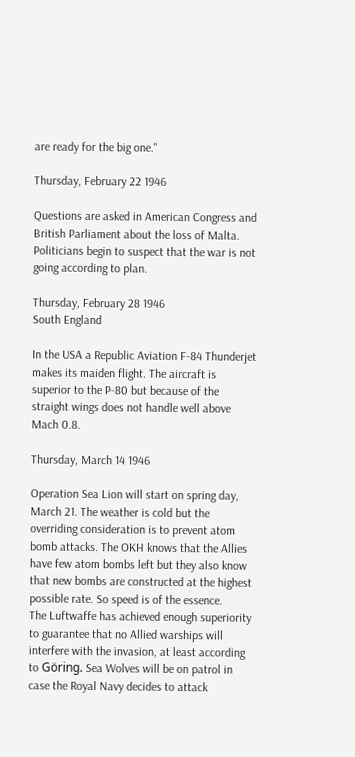are ready for the big one."

Thursday, February 22 1946

Questions are asked in American Congress and British Parliament about the loss of Malta. Politicians begin to suspect that the war is not going according to plan.

Thursday, February 28 1946
South England

In the USA a Republic Aviation F-84 Thunderjet makes its maiden flight. The aircraft is superior to the P-80 but because of the straight wings does not handle well above Mach 0.8.

Thursday, March 14 1946

Operation Sea Lion will start on spring day, March 21. The weather is cold but the overriding consideration is to prevent atom bomb attacks. The OKH knows that the Allies have few atom bombs left but they also know that new bombs are constructed at the highest possible rate. So speed is of the essence.
The Luftwaffe has achieved enough superiority to guarantee that no Allied warships will interfere with the invasion, at least according to Göring. Sea Wolves will be on patrol in case the Royal Navy decides to attack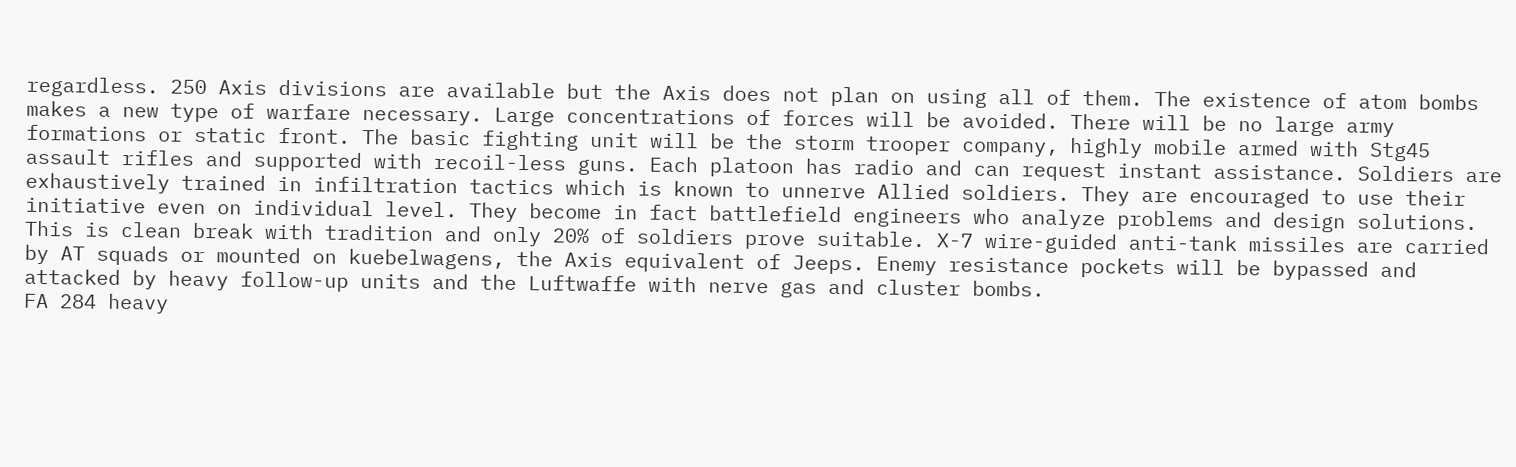regardless. 250 Axis divisions are available but the Axis does not plan on using all of them. The existence of atom bombs makes a new type of warfare necessary. Large concentrations of forces will be avoided. There will be no large army formations or static front. The basic fighting unit will be the storm trooper company, highly mobile armed with Stg45 assault rifles and supported with recoil-less guns. Each platoon has radio and can request instant assistance. Soldiers are exhaustively trained in infiltration tactics which is known to unnerve Allied soldiers. They are encouraged to use their initiative even on individual level. They become in fact battlefield engineers who analyze problems and design solutions. This is clean break with tradition and only 20% of soldiers prove suitable. X-7 wire-guided anti-tank missiles are carried by AT squads or mounted on kuebelwagens, the Axis equivalent of Jeeps. Enemy resistance pockets will be bypassed and attacked by heavy follow-up units and the Luftwaffe with nerve gas and cluster bombs.
FA 284 heavy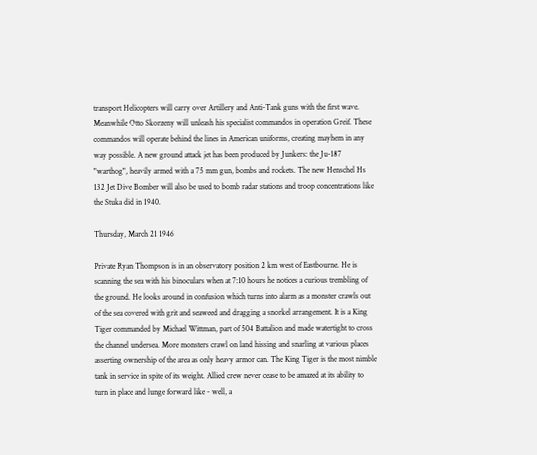transport Helicopters will carry over Artillery and Anti-Tank guns with the first wave.
Meanwhile Otto Skorzeny will unleash his specialist commandos in operation Greif. These commandos will operate behind the lines in American uniforms, creating mayhem in any way possible. A new ground attack jet has been produced by Junkers: the Ju-187 "warthog", heavily armed with a 75 mm gun, bombs and rockets. The new Henschel Hs 132 Jet Dive Bomber will also be used to bomb radar stations and troop concentrations like the Stuka did in 1940.

Thursday, March 21 1946

Private Ryan Thompson is in an observatory position 2 km west of Eastbourne. He is scanning the sea with his binoculars when at 7:10 hours he notices a curious trembling of the ground. He looks around in confusion which turns into alarm as a monster crawls out of the sea covered with grit and seaweed and dragging a snorkel arrangement. It is a King Tiger commanded by Michael Wittman, part of 504 Battalion and made watertight to cross the channel undersea. More monsters crawl on land hissing and snarling at various places asserting ownership of the area as only heavy armor can. The King Tiger is the most nimble tank in service in spite of its weight. Allied crew never cease to be amazed at its ability to turn in place and lunge forward like - well, a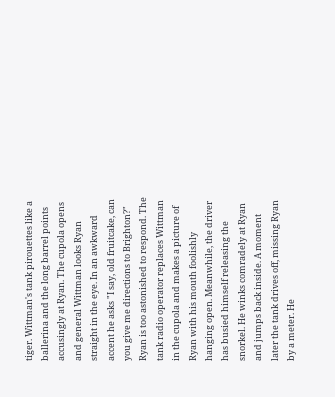tiger. Wittman's tank pirouettes like a ballerina and the long barrel points accusingly at Ryan. The cupola opens and general Wittman looks Ryan straight in the eye. In an awkward accent he asks "I say, old fruitcake, can you give me directions to Brighton?" Ryan is too astonished to respond. The tank radio operator replaces Wittman in the cupola and makes a picture of Ryan with his mouth foolishly hanging open. Meanwhile, the driver has busied himself releasing the snorkel. He winks comradely at Ryan and jumps back inside. A moment later the tank drives off, missing Ryan by a meter. He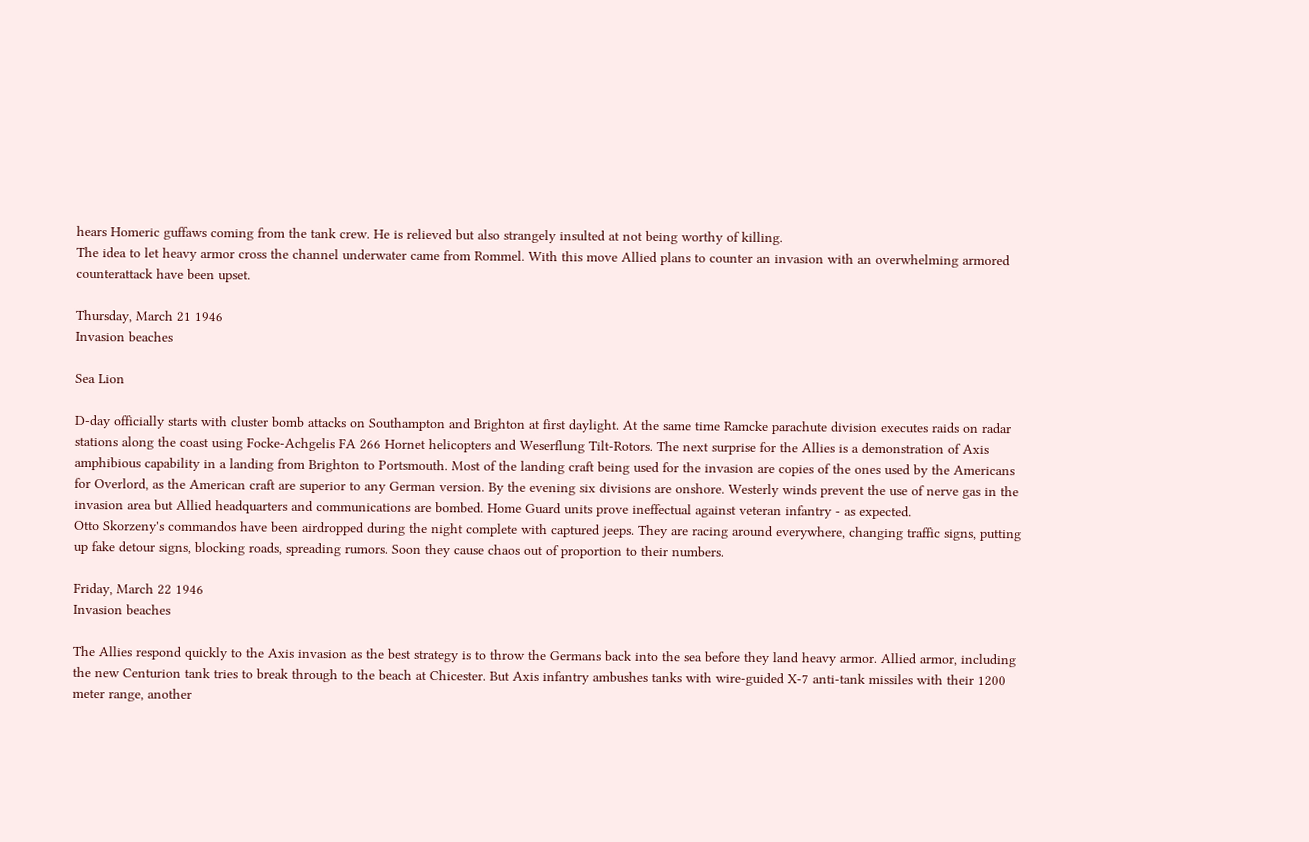hears Homeric guffaws coming from the tank crew. He is relieved but also strangely insulted at not being worthy of killing.
The idea to let heavy armor cross the channel underwater came from Rommel. With this move Allied plans to counter an invasion with an overwhelming armored counterattack have been upset.

Thursday, March 21 1946
Invasion beaches

Sea Lion

D-day officially starts with cluster bomb attacks on Southampton and Brighton at first daylight. At the same time Ramcke parachute division executes raids on radar stations along the coast using Focke-Achgelis FA 266 Hornet helicopters and Weserflung Tilt-Rotors. The next surprise for the Allies is a demonstration of Axis amphibious capability in a landing from Brighton to Portsmouth. Most of the landing craft being used for the invasion are copies of the ones used by the Americans for Overlord, as the American craft are superior to any German version. By the evening six divisions are onshore. Westerly winds prevent the use of nerve gas in the invasion area but Allied headquarters and communications are bombed. Home Guard units prove ineffectual against veteran infantry - as expected.
Otto Skorzeny's commandos have been airdropped during the night complete with captured jeeps. They are racing around everywhere, changing traffic signs, putting up fake detour signs, blocking roads, spreading rumors. Soon they cause chaos out of proportion to their numbers.

Friday, March 22 1946
Invasion beaches

The Allies respond quickly to the Axis invasion as the best strategy is to throw the Germans back into the sea before they land heavy armor. Allied armor, including the new Centurion tank tries to break through to the beach at Chicester. But Axis infantry ambushes tanks with wire-guided X-7 anti-tank missiles with their 1200 meter range, another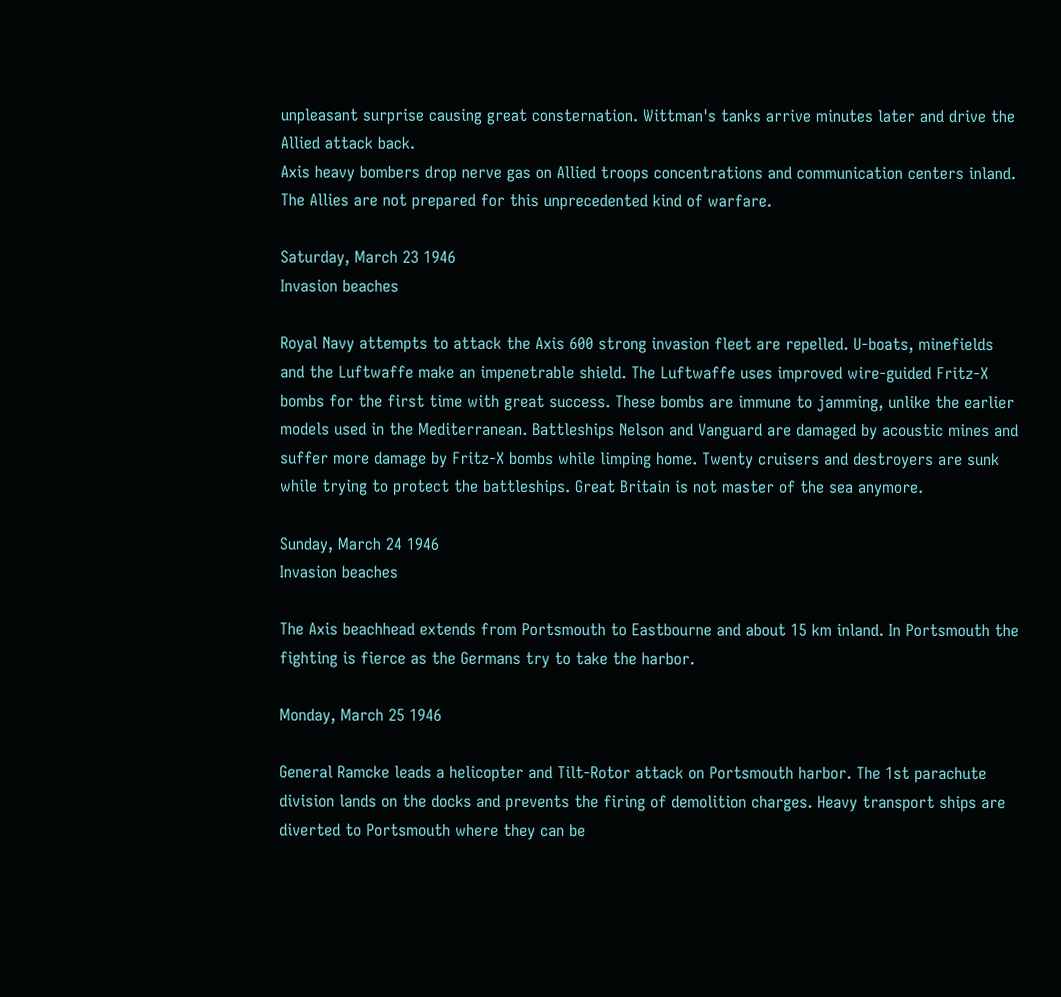unpleasant surprise causing great consternation. Wittman's tanks arrive minutes later and drive the Allied attack back.
Axis heavy bombers drop nerve gas on Allied troops concentrations and communication centers inland. The Allies are not prepared for this unprecedented kind of warfare.

Saturday, March 23 1946
Invasion beaches

Royal Navy attempts to attack the Axis 600 strong invasion fleet are repelled. U-boats, minefields and the Luftwaffe make an impenetrable shield. The Luftwaffe uses improved wire-guided Fritz-X bombs for the first time with great success. These bombs are immune to jamming, unlike the earlier models used in the Mediterranean. Battleships Nelson and Vanguard are damaged by acoustic mines and suffer more damage by Fritz-X bombs while limping home. Twenty cruisers and destroyers are sunk while trying to protect the battleships. Great Britain is not master of the sea anymore.

Sunday, March 24 1946
Invasion beaches

The Axis beachhead extends from Portsmouth to Eastbourne and about 15 km inland. In Portsmouth the fighting is fierce as the Germans try to take the harbor.

Monday, March 25 1946

General Ramcke leads a helicopter and Tilt-Rotor attack on Portsmouth harbor. The 1st parachute division lands on the docks and prevents the firing of demolition charges. Heavy transport ships are diverted to Portsmouth where they can be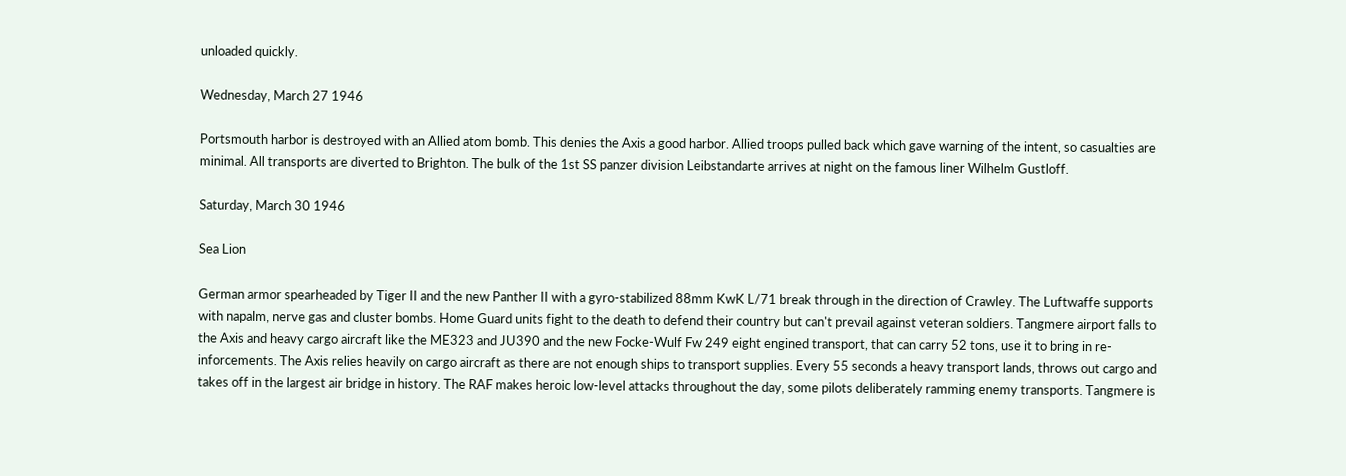unloaded quickly.

Wednesday, March 27 1946

Portsmouth harbor is destroyed with an Allied atom bomb. This denies the Axis a good harbor. Allied troops pulled back which gave warning of the intent, so casualties are minimal. All transports are diverted to Brighton. The bulk of the 1st SS panzer division Leibstandarte arrives at night on the famous liner Wilhelm Gustloff.

Saturday, March 30 1946

Sea Lion

German armor spearheaded by Tiger II and the new Panther II with a gyro-stabilized 88mm KwK L/71 break through in the direction of Crawley. The Luftwaffe supports with napalm, nerve gas and cluster bombs. Home Guard units fight to the death to defend their country but can't prevail against veteran soldiers. Tangmere airport falls to the Axis and heavy cargo aircraft like the ME323 and JU390 and the new Focke-Wulf Fw 249 eight engined transport, that can carry 52 tons, use it to bring in re-inforcements. The Axis relies heavily on cargo aircraft as there are not enough ships to transport supplies. Every 55 seconds a heavy transport lands, throws out cargo and takes off in the largest air bridge in history. The RAF makes heroic low-level attacks throughout the day, some pilots deliberately ramming enemy transports. Tangmere is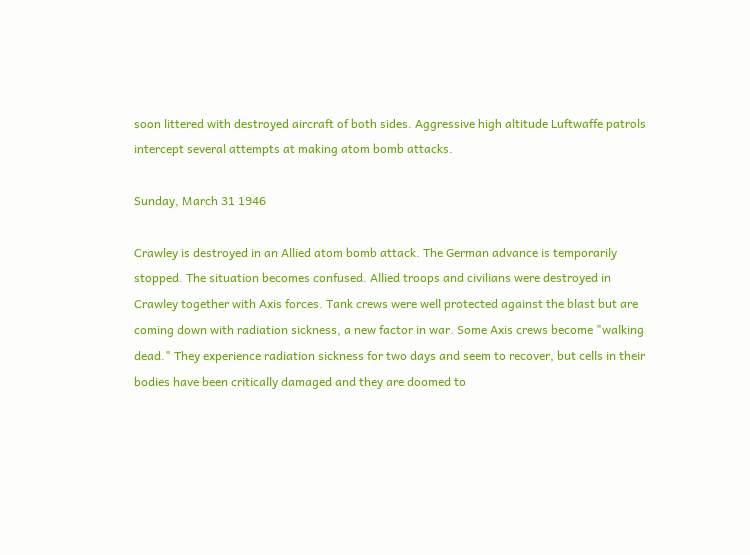soon littered with destroyed aircraft of both sides. Aggressive high altitude Luftwaffe patrols intercept several attempts at making atom bomb attacks.

Sunday, March 31 1946

Crawley is destroyed in an Allied atom bomb attack. The German advance is temporarily stopped. The situation becomes confused. Allied troops and civilians were destroyed in Crawley together with Axis forces. Tank crews were well protected against the blast but are coming down with radiation sickness, a new factor in war. Some Axis crews become "walking dead." They experience radiation sickness for two days and seem to recover, but cells in their bodies have been critically damaged and they are doomed to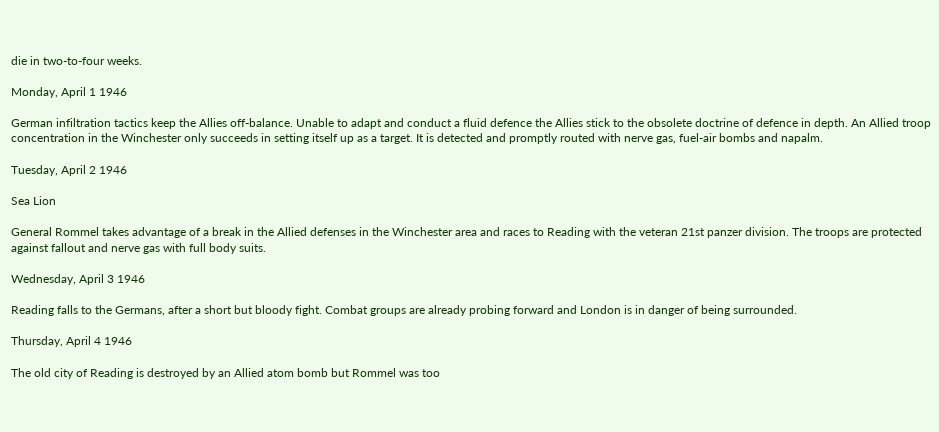die in two-to-four weeks.

Monday, April 1 1946

German infiltration tactics keep the Allies off-balance. Unable to adapt and conduct a fluid defence the Allies stick to the obsolete doctrine of defence in depth. An Allied troop concentration in the Winchester only succeeds in setting itself up as a target. It is detected and promptly routed with nerve gas, fuel-air bombs and napalm.

Tuesday, April 2 1946

Sea Lion

General Rommel takes advantage of a break in the Allied defenses in the Winchester area and races to Reading with the veteran 21st panzer division. The troops are protected against fallout and nerve gas with full body suits.

Wednesday, April 3 1946

Reading falls to the Germans, after a short but bloody fight. Combat groups are already probing forward and London is in danger of being surrounded.

Thursday, April 4 1946

The old city of Reading is destroyed by an Allied atom bomb but Rommel was too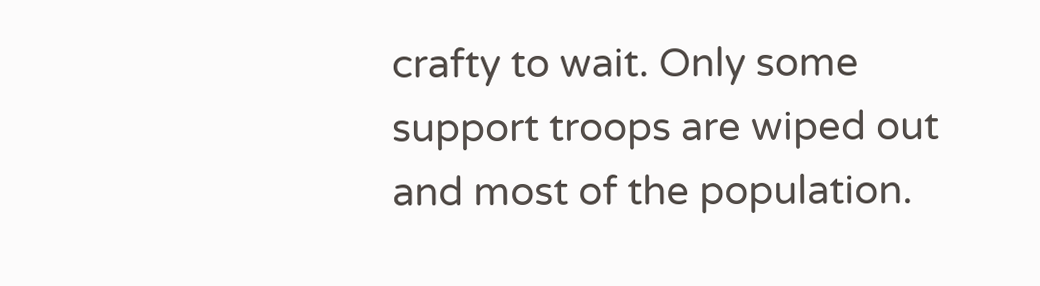crafty to wait. Only some support troops are wiped out and most of the population.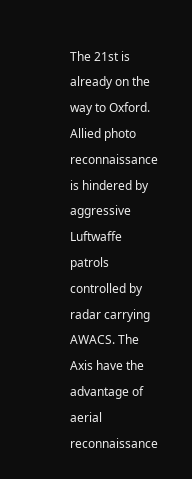The 21st is already on the way to Oxford. Allied photo reconnaissance is hindered by aggressive Luftwaffe patrols controlled by radar carrying AWACS. The Axis have the advantage of aerial reconnaissance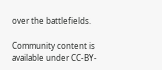over the battlefields.

Community content is available under CC-BY-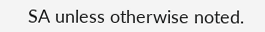SA unless otherwise noted.